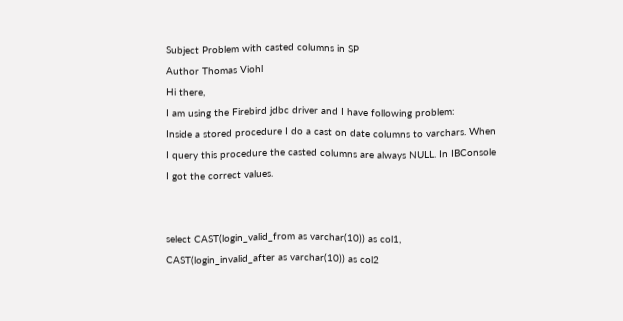Subject Problem with casted columns in SP
Author Thomas Viohl
Hi there,
I am using the Firebird jdbc driver and I have following problem:
Inside a stored procedure I do a cast on date columns to varchars. When
I query this procedure the casted columns are always NULL. In IBConsole
I got the correct values.


select CAST(login_valid_from as varchar(10)) as col1,
CAST(login_invalid_after as varchar(10)) as col2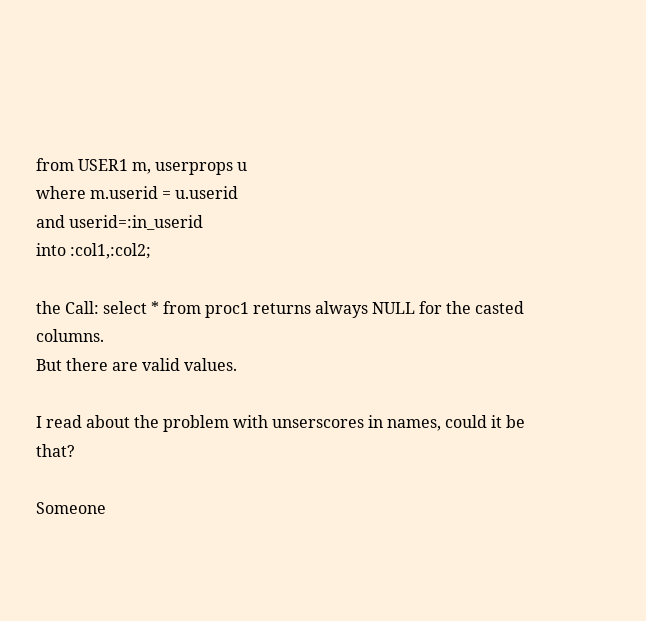from USER1 m, userprops u
where m.userid = u.userid
and userid=:in_userid
into :col1,:col2;

the Call: select * from proc1 returns always NULL for the casted columns.
But there are valid values.

I read about the problem with unserscores in names, could it be that?

Someone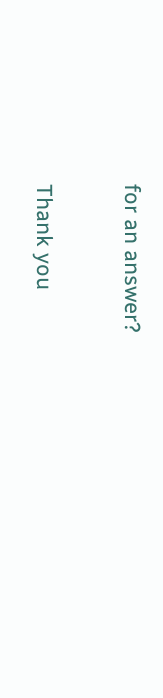for an answer?

Thank you